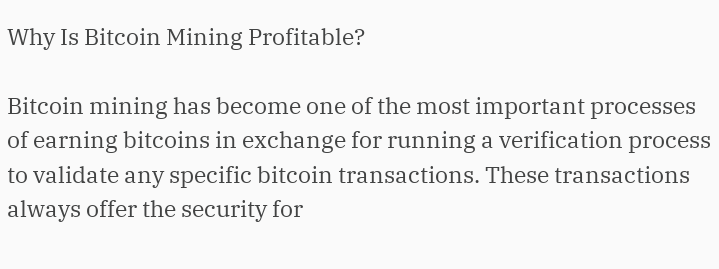Why Is Bitcoin Mining Profitable?

Bitcoin mining has become one of the most important processes of earning bitcoins in exchange for running a verification process to validate any specific bitcoin transactions. These transactions always offer the security for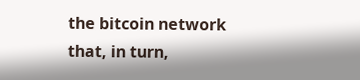the bitcoin network that, in turn,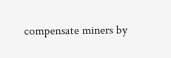compensate miners by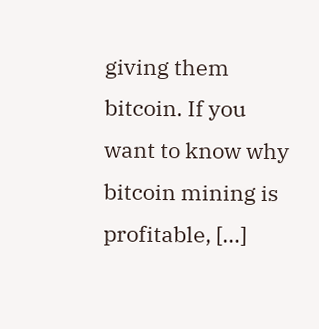giving them bitcoin. If you want to know why bitcoin mining is profitable, […]